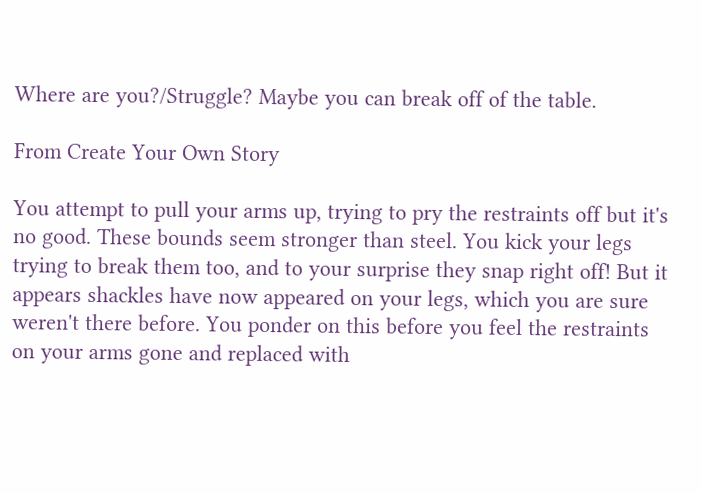Where are you?/Struggle? Maybe you can break off of the table.

From Create Your Own Story

You attempt to pull your arms up, trying to pry the restraints off but it's no good. These bounds seem stronger than steel. You kick your legs trying to break them too, and to your surprise they snap right off! But it appears shackles have now appeared on your legs, which you are sure weren't there before. You ponder on this before you feel the restraints on your arms gone and replaced with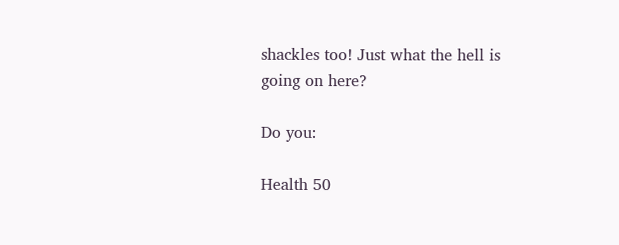shackles too! Just what the hell is going on here?

Do you:

Health 50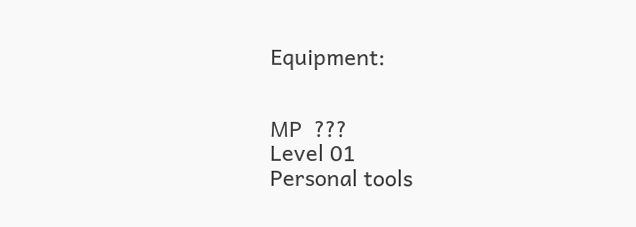Equipment:


MP  ???
Level 01
Personal tools